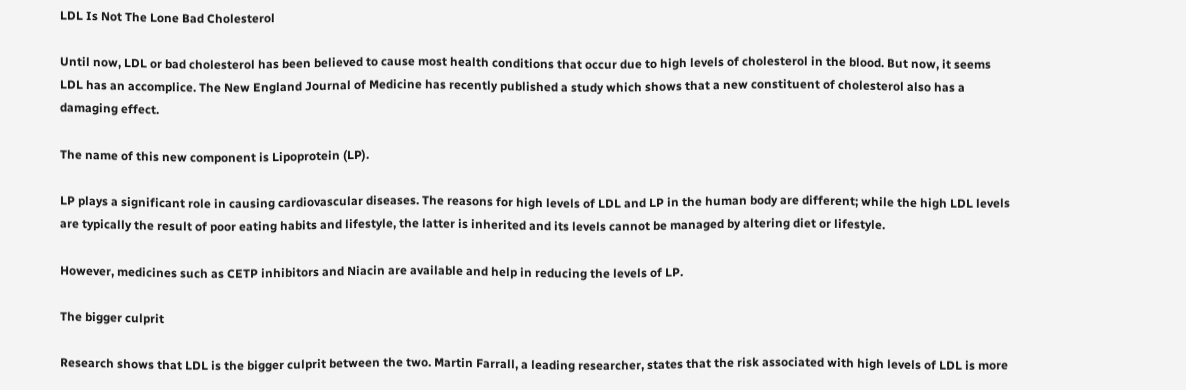LDL Is Not The Lone Bad Cholesterol

Until now, LDL or bad cholesterol has been believed to cause most health conditions that occur due to high levels of cholesterol in the blood. But now, it seems LDL has an accomplice. The New England Journal of Medicine has recently published a study which shows that a new constituent of cholesterol also has a damaging effect.

The name of this new component is Lipoprotein (LP).

LP plays a significant role in causing cardiovascular diseases. The reasons for high levels of LDL and LP in the human body are different; while the high LDL levels are typically the result of poor eating habits and lifestyle, the latter is inherited and its levels cannot be managed by altering diet or lifestyle.

However, medicines such as CETP inhibitors and Niacin are available and help in reducing the levels of LP.

The bigger culprit

Research shows that LDL is the bigger culprit between the two. Martin Farrall, a leading researcher, states that the risk associated with high levels of LDL is more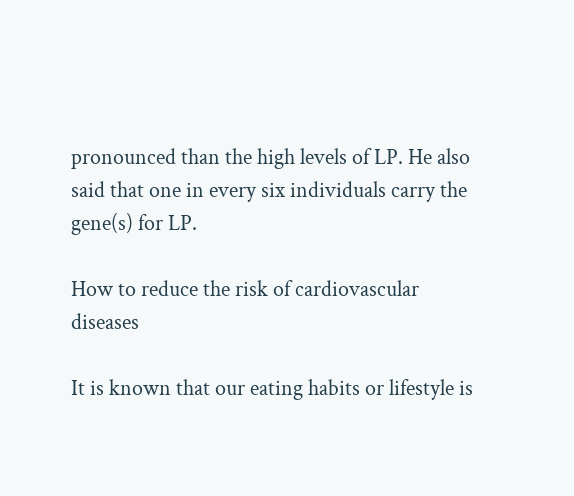pronounced than the high levels of LP. He also said that one in every six individuals carry the gene(s) for LP.

How to reduce the risk of cardiovascular diseases

It is known that our eating habits or lifestyle is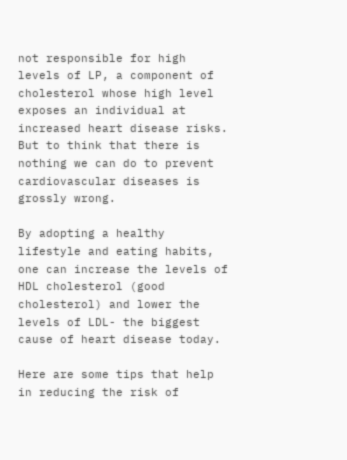not responsible for high levels of LP, a component of cholesterol whose high level exposes an individual at increased heart disease risks. But to think that there is nothing we can do to prevent cardiovascular diseases is grossly wrong.

By adopting a healthy lifestyle and eating habits, one can increase the levels of HDL cholesterol (good cholesterol) and lower the levels of LDL- the biggest cause of heart disease today.

Here are some tips that help in reducing the risk of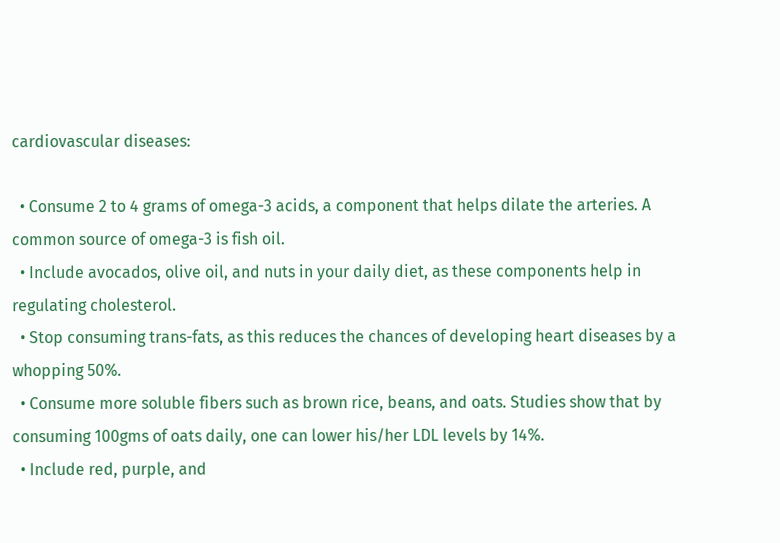cardiovascular diseases:

  • Consume 2 to 4 grams of omega-3 acids, a component that helps dilate the arteries. A common source of omega-3 is fish oil.
  • Include avocados, olive oil, and nuts in your daily diet, as these components help in regulating cholesterol.
  • Stop consuming trans-fats, as this reduces the chances of developing heart diseases by a whopping 50%.
  • Consume more soluble fibers such as brown rice, beans, and oats. Studies show that by consuming 100gms of oats daily, one can lower his/her LDL levels by 14%.
  • Include red, purple, and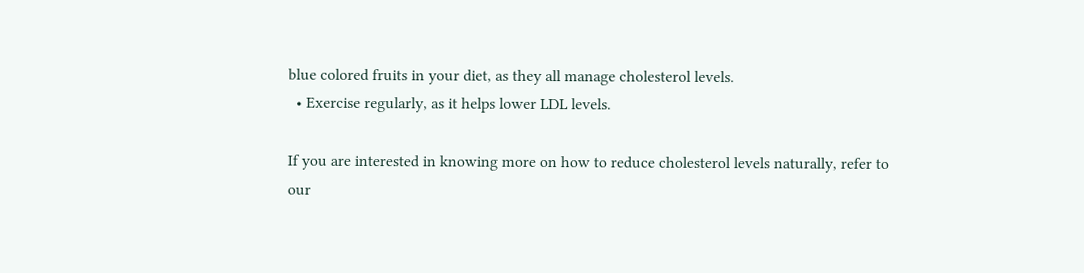blue colored fruits in your diet, as they all manage cholesterol levels.
  • Exercise regularly, as it helps lower LDL levels.

If you are interested in knowing more on how to reduce cholesterol levels naturally, refer to our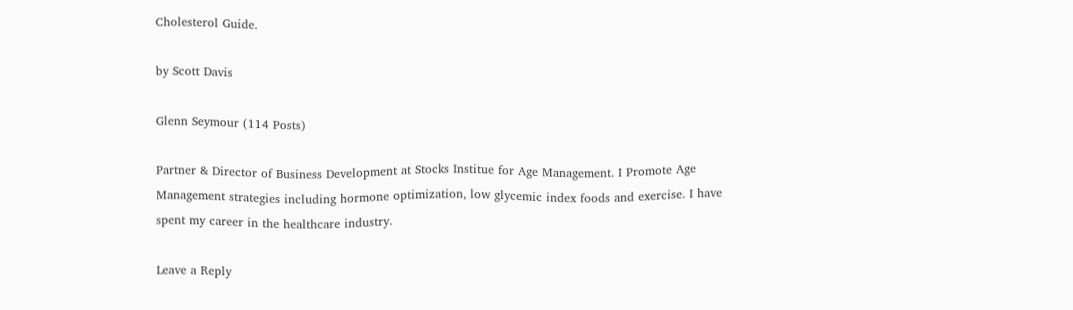Cholesterol Guide.

by Scott Davis

Glenn Seymour (114 Posts)

Partner & Director of Business Development at Stocks Institue for Age Management. I Promote Age Management strategies including hormone optimization, low glycemic index foods and exercise. I have spent my career in the healthcare industry.

Leave a Reply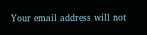Your email address will not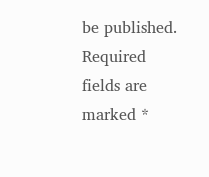be published. Required fields are marked *